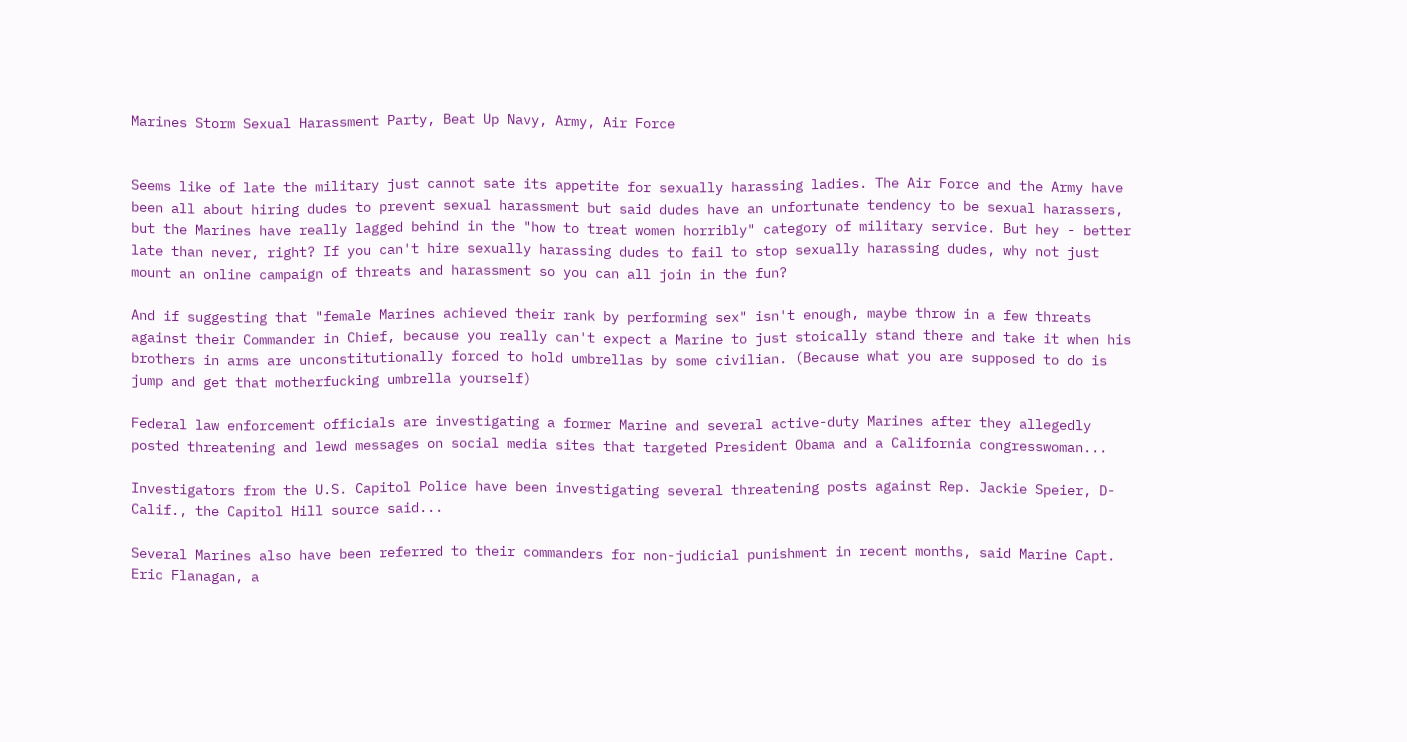Marines Storm Sexual Harassment Party, Beat Up Navy, Army, Air Force


Seems like of late the military just cannot sate its appetite for sexually harassing ladies. The Air Force and the Army have been all about hiring dudes to prevent sexual harassment but said dudes have an unfortunate tendency to be sexual harassers, but the Marines have really lagged behind in the "how to treat women horribly" category of military service. But hey - better late than never, right? If you can't hire sexually harassing dudes to fail to stop sexually harassing dudes, why not just mount an online campaign of threats and harassment so you can all join in the fun?

And if suggesting that "female Marines achieved their rank by performing sex" isn't enough, maybe throw in a few threats against their Commander in Chief, because you really can't expect a Marine to just stoically stand there and take it when his brothers in arms are unconstitutionally forced to hold umbrellas by some civilian. (Because what you are supposed to do is jump and get that motherfucking umbrella yourself)

Federal law enforcement officials are investigating a former Marine and several active-duty Marines after they allegedly posted threatening and lewd messages on social media sites that targeted President Obama and a California congresswoman...

Investigators from the U.S. Capitol Police have been investigating several threatening posts against Rep. Jackie Speier, D-Calif., the Capitol Hill source said...

Several Marines also have been referred to their commanders for non-judicial punishment in recent months, said Marine Capt. Eric Flanagan, a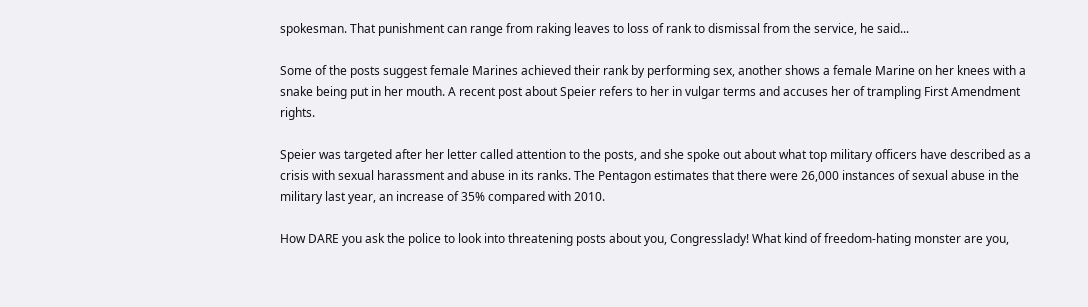spokesman. That punishment can range from raking leaves to loss of rank to dismissal from the service, he said...

Some of the posts suggest female Marines achieved their rank by performing sex, another shows a female Marine on her knees with a snake being put in her mouth. A recent post about Speier refers to her in vulgar terms and accuses her of trampling First Amendment rights.

Speier was targeted after her letter called attention to the posts, and she spoke out about what top military officers have described as a crisis with sexual harassment and abuse in its ranks. The Pentagon estimates that there were 26,000 instances of sexual abuse in the military last year, an increase of 35% compared with 2010.

How DARE you ask the police to look into threatening posts about you, Congresslady! What kind of freedom-hating monster are you,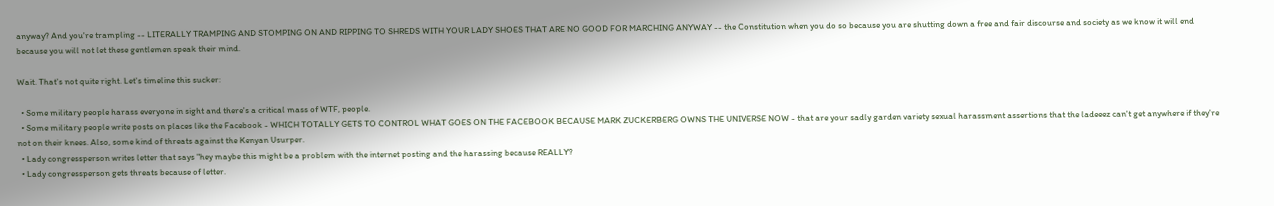anyway? And you're trampling -- LITERALLY TRAMPING AND STOMPING ON AND RIPPING TO SHREDS WITH YOUR LADY SHOES THAT ARE NO GOOD FOR MARCHING ANYWAY -- the Constitution when you do so because you are shutting down a free and fair discourse and society as we know it will end because you will not let these gentlemen speak their mind.

Wait. That's not quite right. Let's timeline this sucker:

  • Some military people harass everyone in sight and there's a critical mass of WTF, people.
  • Some military people write posts on places like the Facebook - WHICH TOTALLY GETS TO CONTROL WHAT GOES ON THE FACEBOOK BECAUSE MARK ZUCKERBERG OWNS THE UNIVERSE NOW - that are your sadly garden variety sexual harassment assertions that the ladeeez can't get anywhere if they're not on their knees. Also, some kind of threats against the Kenyan Usurper.
  • Lady congressperson writes letter that says "hey maybe this might be a problem with the internet posting and the harassing because REALLY?
  • Lady congressperson gets threats because of letter.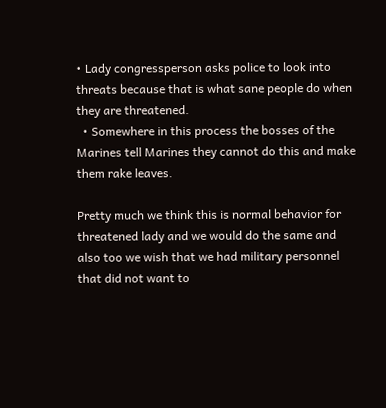• Lady congressperson asks police to look into threats because that is what sane people do when they are threatened.
  • Somewhere in this process the bosses of the Marines tell Marines they cannot do this and make them rake leaves.

Pretty much we think this is normal behavior for threatened lady and we would do the same and also too we wish that we had military personnel that did not want to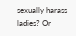sexually harass ladies? Or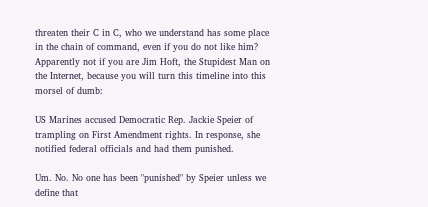threaten their C in C, who we understand has some place in the chain of command, even if you do not like him? Apparently not if you are Jim Hoft, the Stupidest Man on the Internet, because you will turn this timeline into this morsel of dumb:

US Marines accused Democratic Rep. Jackie Speier of trampling on First Amendment rights. In response, she notified federal officials and had them punished.

Um. No. No one has been "punished" by Speier unless we define that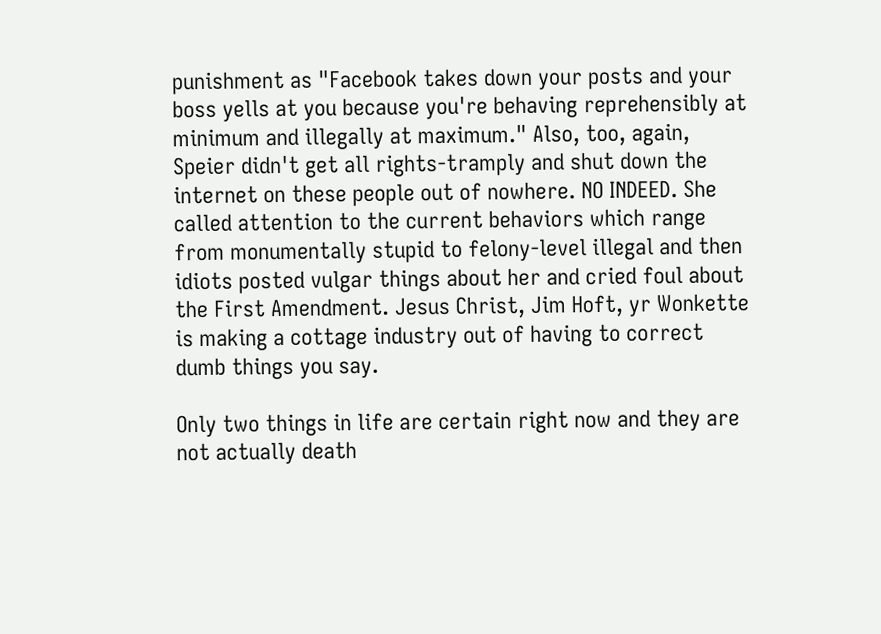punishment as "Facebook takes down your posts and your boss yells at you because you're behaving reprehensibly at minimum and illegally at maximum." Also, too, again, Speier didn't get all rights-tramply and shut down the internet on these people out of nowhere. NO INDEED. She called attention to the current behaviors which range from monumentally stupid to felony-level illegal and then idiots posted vulgar things about her and cried foul about the First Amendment. Jesus Christ, Jim Hoft, yr Wonkette is making a cottage industry out of having to correct dumb things you say.

Only two things in life are certain right now and they are not actually death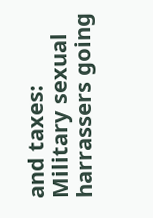and taxes: Military sexual harrassers going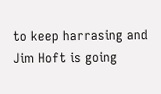to keep harrasing and Jim Hoft is going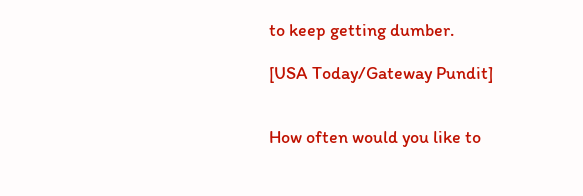to keep getting dumber.

[USA Today/Gateway Pundit]


How often would you like to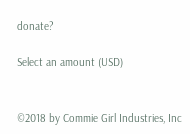donate?

Select an amount (USD)


©2018 by Commie Girl Industries, Inc